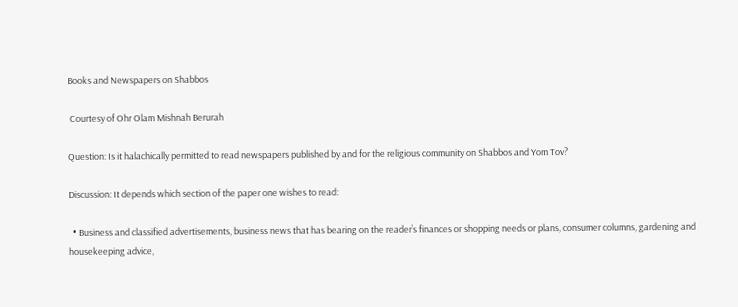Books and Newspapers on Shabbos

 Courtesy of Ohr Olam Mishnah Berurah

Question: Is it halachically permitted to read newspapers published by and for the religious community on Shabbos and Yom Tov?

Discussion: It depends which section of the paper one wishes to read:

  • Business and classified advertisements, business news that has bearing on the reader’s finances or shopping needs or plans, consumer columns, gardening and housekeeping advice,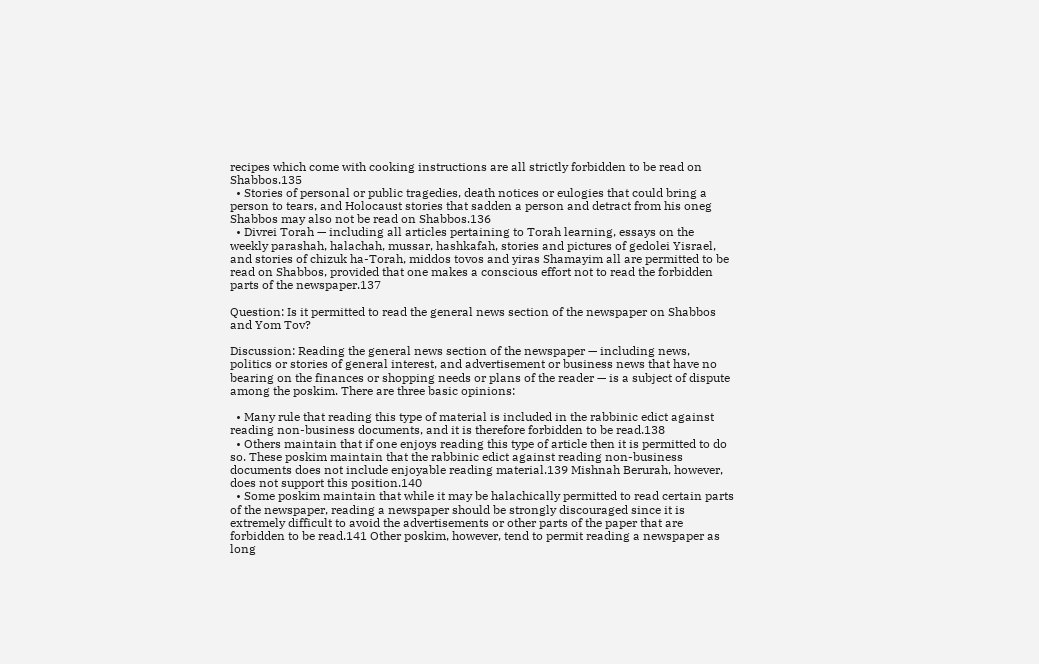recipes which come with cooking instructions are all strictly forbidden to be read on Shabbos.135
  • Stories of personal or public tragedies, death notices or eulogies that could bring a person to tears, and Holocaust stories that sadden a person and detract from his oneg Shabbos may also not be read on Shabbos.136
  • Divrei Torah — including all articles pertaining to Torah learning, essays on the weekly parashah, halachah, mussar, hashkafah, stories and pictures of gedolei Yisrael, and stories of chizuk ha-Torah, middos tovos and yiras Shamayim all are permitted to be read on Shabbos, provided that one makes a conscious effort not to read the forbidden parts of the newspaper.137

Question: Is it permitted to read the general news section of the newspaper on Shabbos and Yom Tov?

Discussion: Reading the general news section of the newspaper — including news, politics or stories of general interest, and advertisement or business news that have no bearing on the finances or shopping needs or plans of the reader — is a subject of dispute among the poskim. There are three basic opinions:

  • Many rule that reading this type of material is included in the rabbinic edict against reading non-business documents, and it is therefore forbidden to be read.138
  • Others maintain that if one enjoys reading this type of article then it is permitted to do so. These poskim maintain that the rabbinic edict against reading non-business documents does not include enjoyable reading material.139 Mishnah Berurah, however, does not support this position.140
  • Some poskim maintain that while it may be halachically permitted to read certain parts of the newspaper, reading a newspaper should be strongly discouraged since it is extremely difficult to avoid the advertisements or other parts of the paper that are forbidden to be read.141 Other poskim, however, tend to permit reading a newspaper as long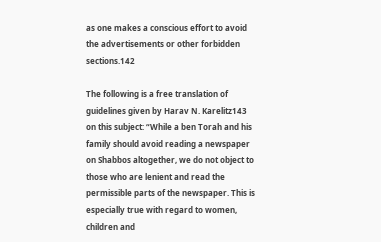as one makes a conscious effort to avoid the advertisements or other forbidden sections.142

The following is a free translation of guidelines given by Harav N. Karelitz143 on this subject: “While a ben Torah and his family should avoid reading a newspaper on Shabbos altogether, we do not object to those who are lenient and read the permissible parts of the newspaper. This is especially true with regard to women, children and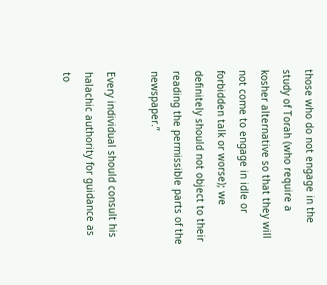those who do not engage in the study of Torah (who require a kosher alternative so that they will not come to engage in idle or forbidden talk or worse); we definitely should not object to their reading the permissible parts of the newspaper.”

Every individual should consult his halachic authority for guidance as to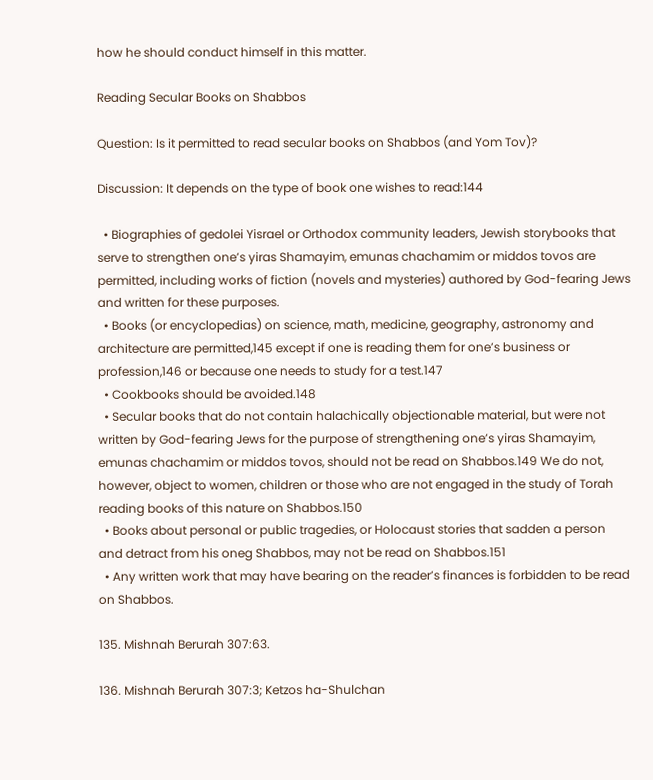how he should conduct himself in this matter.

Reading Secular Books on Shabbos

Question: Is it permitted to read secular books on Shabbos (and Yom Tov)?

Discussion: It depends on the type of book one wishes to read:144

  • Biographies of gedolei Yisrael or Orthodox community leaders, Jewish storybooks that serve to strengthen one’s yiras Shamayim, emunas chachamim or middos tovos are permitted, including works of fiction (novels and mysteries) authored by God-fearing Jews and written for these purposes.
  • Books (or encyclopedias) on science, math, medicine, geography, astronomy and architecture are permitted,145 except if one is reading them for one’s business or profession,146 or because one needs to study for a test.147
  • Cookbooks should be avoided.148
  • Secular books that do not contain halachically objectionable material, but were not written by God-fearing Jews for the purpose of strengthening one’s yiras Shamayim, emunas chachamim or middos tovos, should not be read on Shabbos.149 We do not, however, object to women, children or those who are not engaged in the study of Torah reading books of this nature on Shabbos.150
  • Books about personal or public tragedies, or Holocaust stories that sadden a person and detract from his oneg Shabbos, may not be read on Shabbos.151
  • Any written work that may have bearing on the reader’s finances is forbidden to be read on Shabbos.

135. Mishnah Berurah 307:63.

136. Mishnah Berurah 307:3; Ketzos ha-Shulchan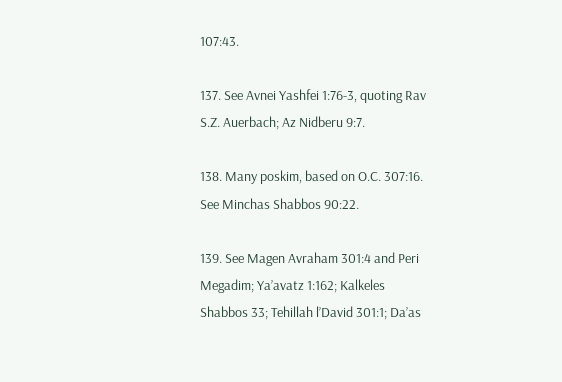107:43.

137. See Avnei Yashfei 1:76-3, quoting Rav S.Z. Auerbach; Az Nidberu 9:7.

138. Many poskim, based on O.C. 307:16. See Minchas Shabbos 90:22.

139. See Magen Avraham 301:4 and Peri Megadim; Ya’avatz 1:162; Kalkeles Shabbos 33; Tehillah l’David 301:1; Da’as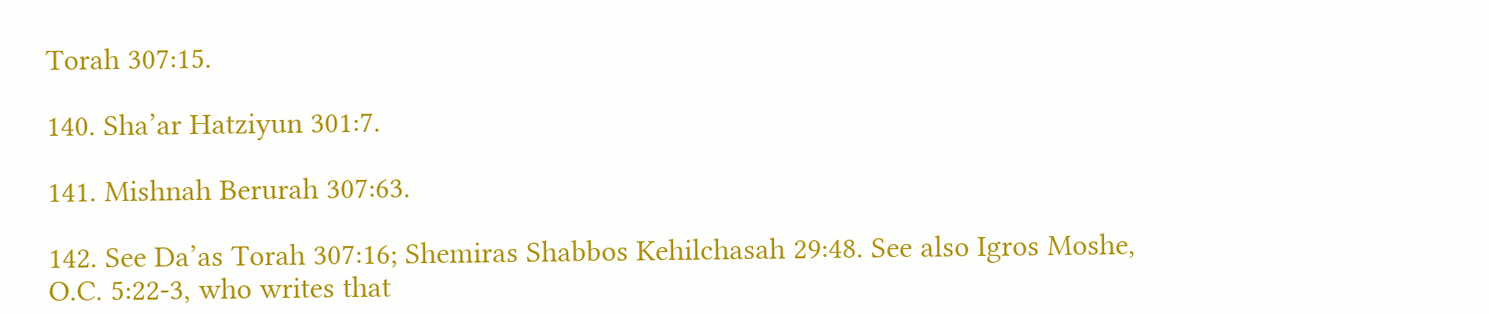Torah 307:15.

140. Sha’ar Hatziyun 301:7.

141. Mishnah Berurah 307:63.

142. See Da’as Torah 307:16; Shemiras Shabbos Kehilchasah 29:48. See also Igros Moshe, O.C. 5:22-3, who writes that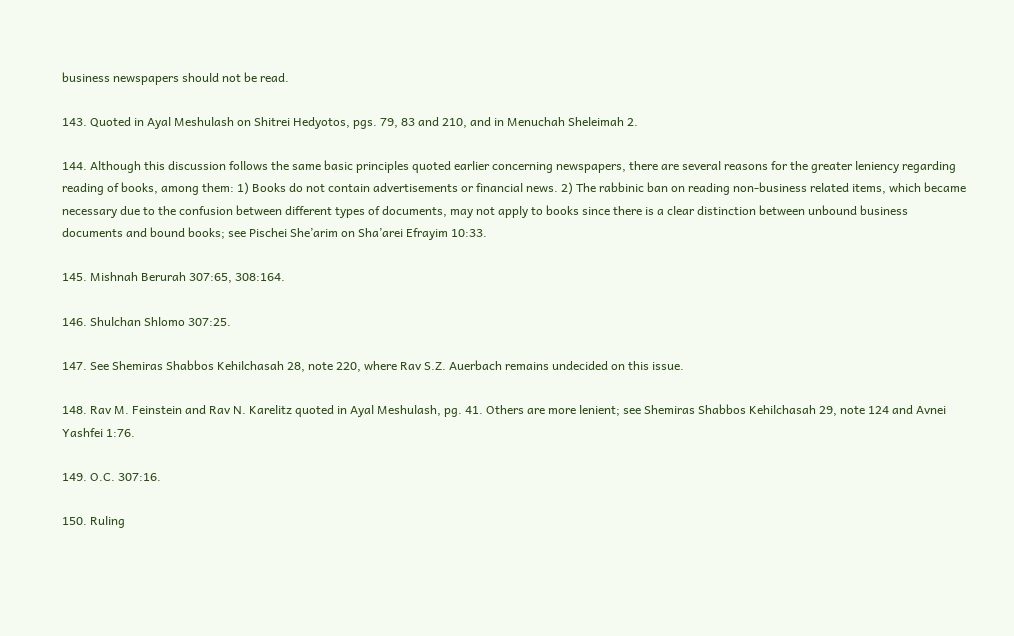business newspapers should not be read.

143. Quoted in Ayal Meshulash on Shitrei Hedyotos, pgs. 79, 83 and 210, and in Menuchah Sheleimah 2.

144. Although this discussion follows the same basic principles quoted earlier concerning newspapers, there are several reasons for the greater leniency regarding reading of books, among them: 1) Books do not contain advertisements or financial news. 2) The rabbinic ban on reading non-business related items, which became necessary due to the confusion between different types of documents, may not apply to books since there is a clear distinction between unbound business documents and bound books; see Pischei She’arim on Sha’arei Efrayim 10:33.

145. Mishnah Berurah 307:65, 308:164.

146. Shulchan Shlomo 307:25.

147. See Shemiras Shabbos Kehilchasah 28, note 220, where Rav S.Z. Auerbach remains undecided on this issue.

148. Rav M. Feinstein and Rav N. Karelitz quoted in Ayal Meshulash, pg. 41. Others are more lenient; see Shemiras Shabbos Kehilchasah 29, note 124 and Avnei Yashfei 1:76.

149. O.C. 307:16.

150. Ruling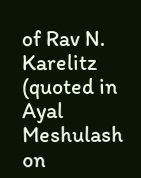of Rav N. Karelitz (quoted in Ayal Meshulash on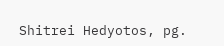Shitrei Hedyotos, pg.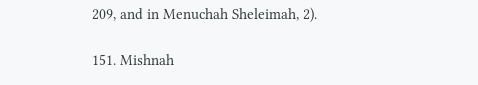209, and in Menuchah Sheleimah, 2).

151. Mishnah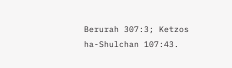Berurah 307:3; Ketzos ha-Shulchan 107:43.